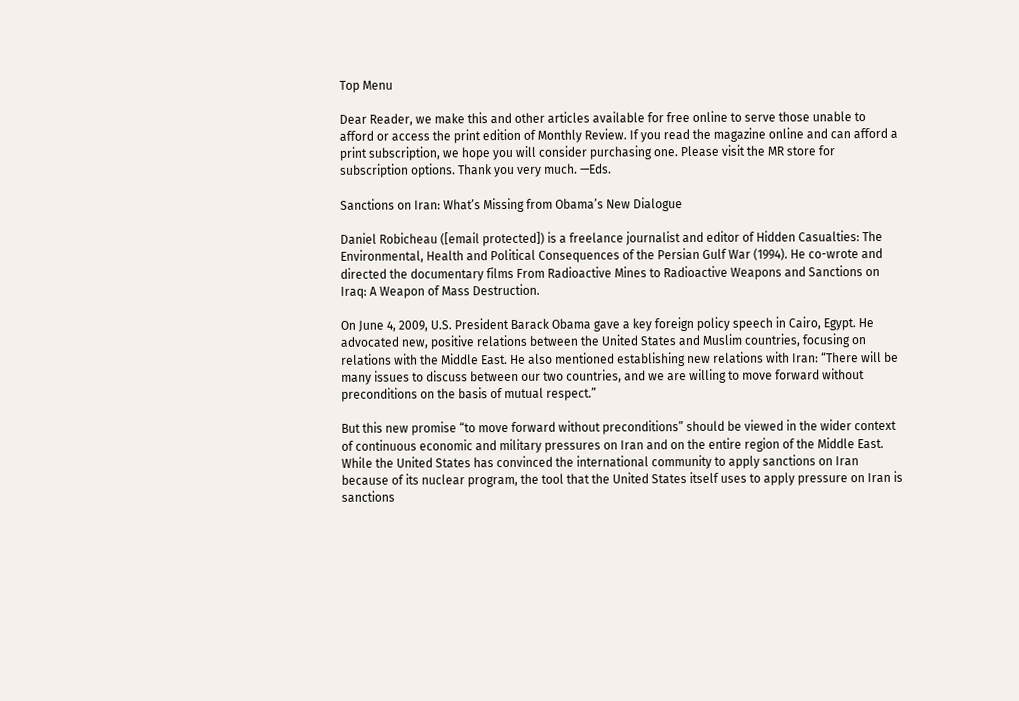Top Menu

Dear Reader, we make this and other articles available for free online to serve those unable to afford or access the print edition of Monthly Review. If you read the magazine online and can afford a print subscription, we hope you will consider purchasing one. Please visit the MR store for subscription options. Thank you very much. —Eds.

Sanctions on Iran: What’s Missing from Obama’s New Dialogue

Daniel Robicheau ([email protected]) is a freelance journalist and editor of Hidden Casualties: The Environmental, Health and Political Consequences of the Persian Gulf War (1994). He co-wrote and directed the documentary films From Radioactive Mines to Radioactive Weapons and Sanctions on Iraq: A Weapon of Mass Destruction.

On June 4, 2009, U.S. President Barack Obama gave a key foreign policy speech in Cairo, Egypt. He advocated new, positive relations between the United States and Muslim countries, focusing on relations with the Middle East. He also mentioned establishing new relations with Iran: “There will be many issues to discuss between our two countries, and we are willing to move forward without preconditions on the basis of mutual respect.”

But this new promise “to move forward without preconditions” should be viewed in the wider context of continuous economic and military pressures on Iran and on the entire region of the Middle East. While the United States has convinced the international community to apply sanctions on Iran because of its nuclear program, the tool that the United States itself uses to apply pressure on Iran is sanctions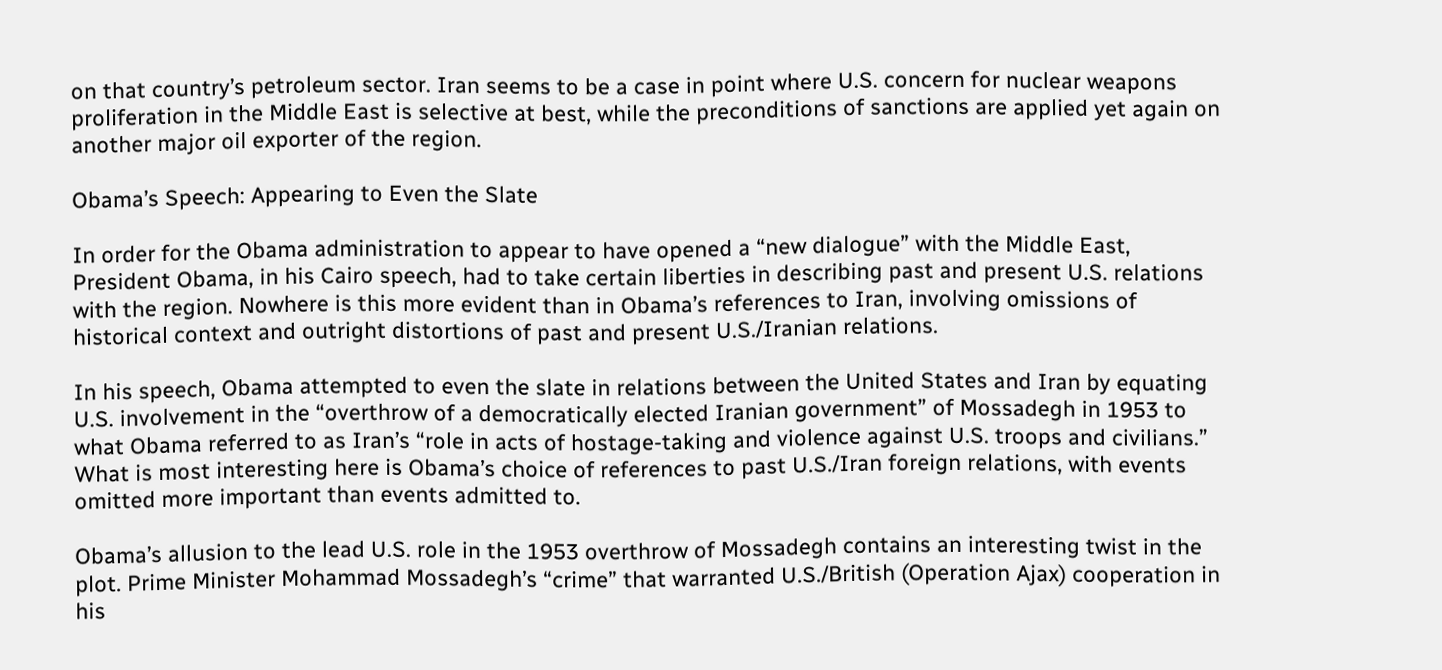on that country’s petroleum sector. Iran seems to be a case in point where U.S. concern for nuclear weapons proliferation in the Middle East is selective at best, while the preconditions of sanctions are applied yet again on another major oil exporter of the region.

Obama’s Speech: Appearing to Even the Slate

In order for the Obama administration to appear to have opened a “new dialogue” with the Middle East, President Obama, in his Cairo speech, had to take certain liberties in describing past and present U.S. relations with the region. Nowhere is this more evident than in Obama’s references to Iran, involving omissions of historical context and outright distortions of past and present U.S./Iranian relations.

In his speech, Obama attempted to even the slate in relations between the United States and Iran by equating U.S. involvement in the “overthrow of a democratically elected Iranian government” of Mossadegh in 1953 to what Obama referred to as Iran’s “role in acts of hostage-taking and violence against U.S. troops and civilians.” What is most interesting here is Obama’s choice of references to past U.S./Iran foreign relations, with events omitted more important than events admitted to.

Obama’s allusion to the lead U.S. role in the 1953 overthrow of Mossadegh contains an interesting twist in the plot. Prime Minister Mohammad Mossadegh’s “crime” that warranted U.S./British (Operation Ajax) cooperation in his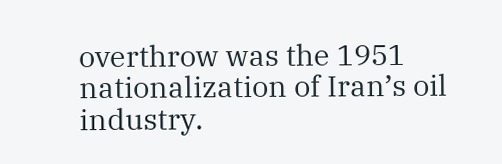overthrow was the 1951 nationalization of Iran’s oil industry.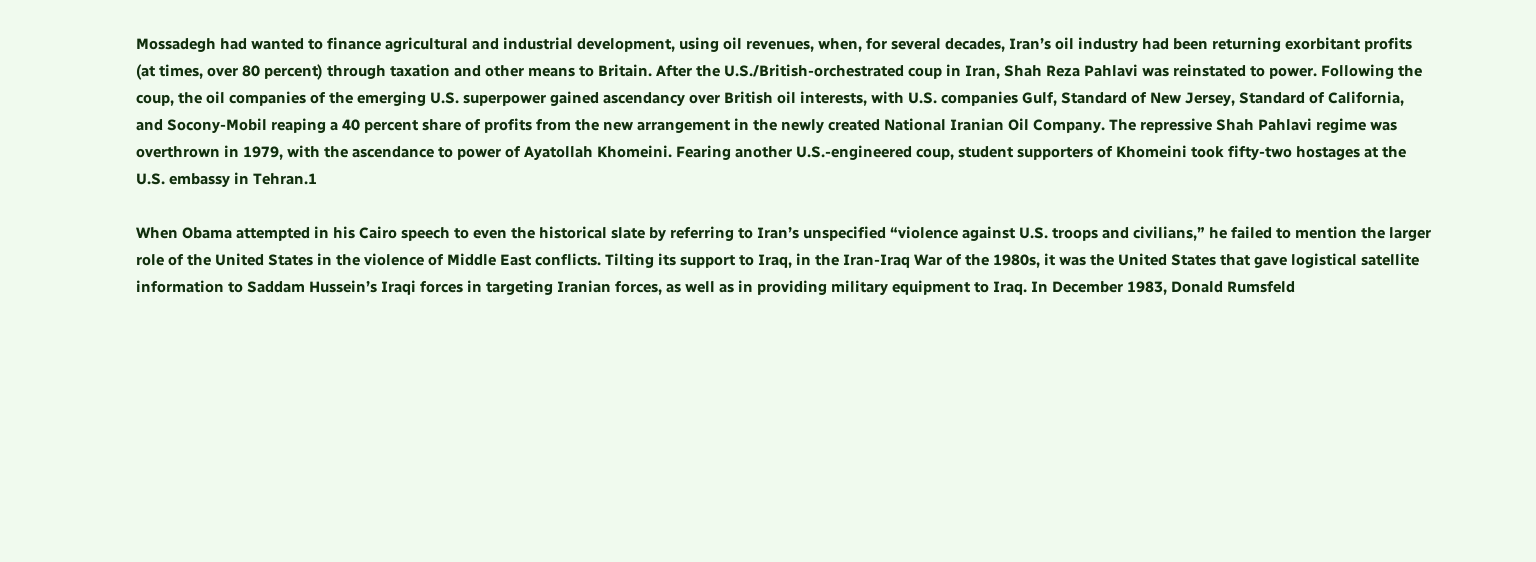Mossadegh had wanted to finance agricultural and industrial development, using oil revenues, when, for several decades, Iran’s oil industry had been returning exorbitant profits (at times, over 80 percent) through taxation and other means to Britain. After the U.S./British-orchestrated coup in Iran, Shah Reza Pahlavi was reinstated to power. Following the coup, the oil companies of the emerging U.S. superpower gained ascendancy over British oil interests, with U.S. companies Gulf, Standard of New Jersey, Standard of California, and Socony-Mobil reaping a 40 percent share of profits from the new arrangement in the newly created National Iranian Oil Company. The repressive Shah Pahlavi regime was overthrown in 1979, with the ascendance to power of Ayatollah Khomeini. Fearing another U.S.-engineered coup, student supporters of Khomeini took fifty-two hostages at the U.S. embassy in Tehran.1

When Obama attempted in his Cairo speech to even the historical slate by referring to Iran’s unspecified “violence against U.S. troops and civilians,” he failed to mention the larger role of the United States in the violence of Middle East conflicts. Tilting its support to Iraq, in the Iran-Iraq War of the 1980s, it was the United States that gave logistical satellite information to Saddam Hussein’s Iraqi forces in targeting Iranian forces, as well as in providing military equipment to Iraq. In December 1983, Donald Rumsfeld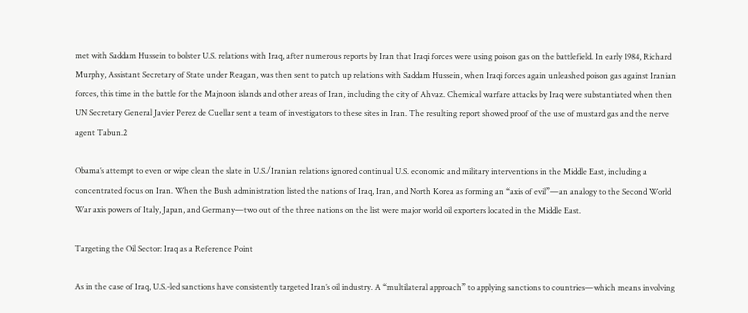met with Saddam Hussein to bolster U.S. relations with Iraq, after numerous reports by Iran that Iraqi forces were using poison gas on the battlefield. In early 1984, Richard Murphy, Assistant Secretary of State under Reagan, was then sent to patch up relations with Saddam Hussein, when Iraqi forces again unleashed poison gas against Iranian forces, this time in the battle for the Majnoon islands and other areas of Iran, including the city of Ahvaz. Chemical warfare attacks by Iraq were substantiated when then UN Secretary General Javier Perez de Cuellar sent a team of investigators to these sites in Iran. The resulting report showed proof of the use of mustard gas and the nerve agent Tabun.2

Obama’s attempt to even or wipe clean the slate in U.S./Iranian relations ignored continual U.S. economic and military interventions in the Middle East, including a concentrated focus on Iran. When the Bush administration listed the nations of Iraq, Iran, and North Korea as forming an “axis of evil”—an analogy to the Second World War axis powers of Italy, Japan, and Germany—two out of the three nations on the list were major world oil exporters located in the Middle East.

Targeting the Oil Sector: Iraq as a Reference Point

As in the case of Iraq, U.S.-led sanctions have consistently targeted Iran’s oil industry. A “multilateral approach” to applying sanctions to countries—which means involving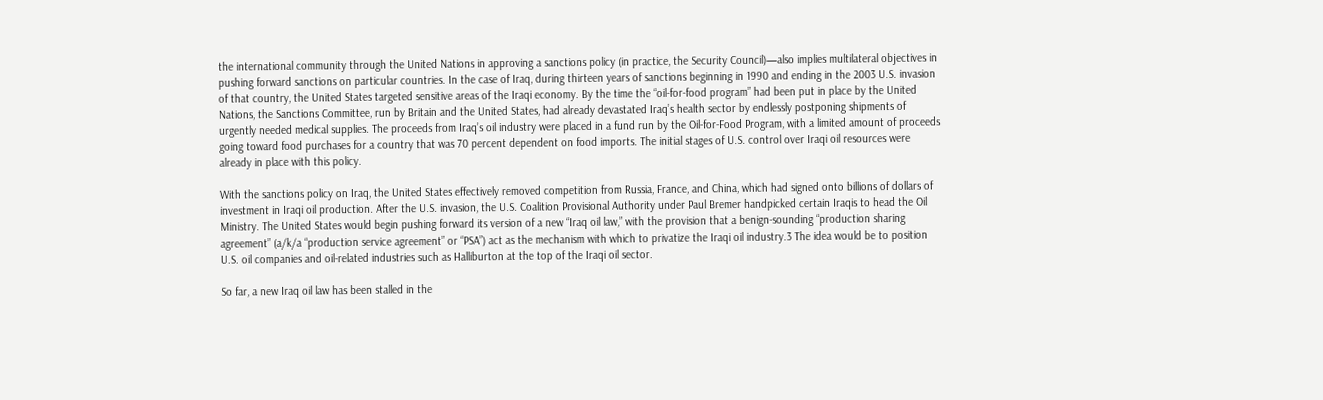the international community through the United Nations in approving a sanctions policy (in practice, the Security Council)—also implies multilateral objectives in pushing forward sanctions on particular countries. In the case of Iraq, during thirteen years of sanctions beginning in 1990 and ending in the 2003 U.S. invasion of that country, the United States targeted sensitive areas of the Iraqi economy. By the time the “oil-for-food program” had been put in place by the United Nations, the Sanctions Committee, run by Britain and the United States, had already devastated Iraq’s health sector by endlessly postponing shipments of urgently needed medical supplies. The proceeds from Iraq’s oil industry were placed in a fund run by the Oil-for-Food Program, with a limited amount of proceeds going toward food purchases for a country that was 70 percent dependent on food imports. The initial stages of U.S. control over Iraqi oil resources were already in place with this policy.

With the sanctions policy on Iraq, the United States effectively removed competition from Russia, France, and China, which had signed onto billions of dollars of investment in Iraqi oil production. After the U.S. invasion, the U.S. Coalition Provisional Authority under Paul Bremer handpicked certain Iraqis to head the Oil Ministry. The United States would begin pushing forward its version of a new “Iraq oil law,” with the provision that a benign-sounding “production sharing agreement” (a/k/a “production service agreement” or “PSA”) act as the mechanism with which to privatize the Iraqi oil industry.3 The idea would be to position U.S. oil companies and oil-related industries such as Halliburton at the top of the Iraqi oil sector.

So far, a new Iraq oil law has been stalled in the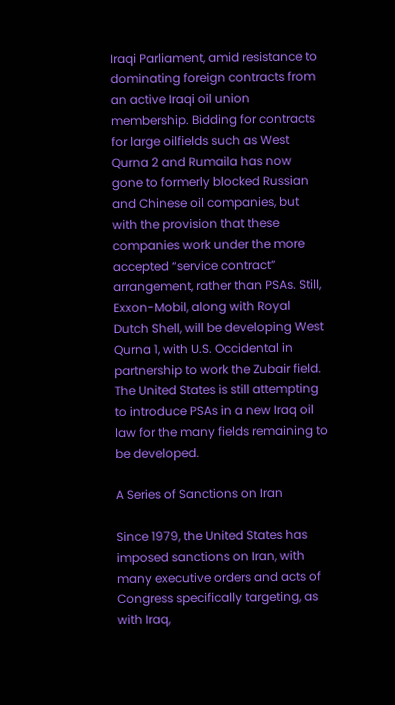Iraqi Parliament, amid resistance to dominating foreign contracts from an active Iraqi oil union membership. Bidding for contracts for large oilfields such as West Qurna 2 and Rumaila has now gone to formerly blocked Russian and Chinese oil companies, but with the provision that these companies work under the more accepted “service contract” arrangement, rather than PSAs. Still, Exxon-Mobil, along with Royal Dutch Shell, will be developing West Qurna 1, with U.S. Occidental in partnership to work the Zubair field. The United States is still attempting to introduce PSAs in a new Iraq oil law for the many fields remaining to be developed.

A Series of Sanctions on Iran

Since 1979, the United States has imposed sanctions on Iran, with many executive orders and acts of Congress specifically targeting, as with Iraq,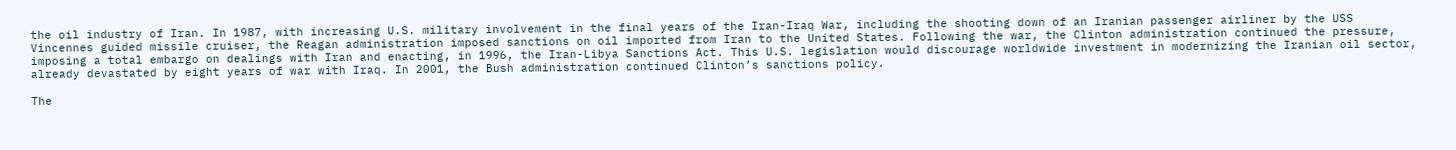the oil industry of Iran. In 1987, with increasing U.S. military involvement in the final years of the Iran-Iraq War, including the shooting down of an Iranian passenger airliner by the USS Vincennes guided missile cruiser, the Reagan administration imposed sanctions on oil imported from Iran to the United States. Following the war, the Clinton administration continued the pressure, imposing a total embargo on dealings with Iran and enacting, in 1996, the Iran-Libya Sanctions Act. This U.S. legislation would discourage worldwide investment in modernizing the Iranian oil sector, already devastated by eight years of war with Iraq. In 2001, the Bush administration continued Clinton’s sanctions policy.

The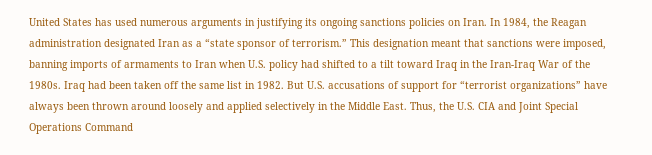United States has used numerous arguments in justifying its ongoing sanctions policies on Iran. In 1984, the Reagan administration designated Iran as a “state sponsor of terrorism.” This designation meant that sanctions were imposed, banning imports of armaments to Iran when U.S. policy had shifted to a tilt toward Iraq in the Iran-Iraq War of the 1980s. Iraq had been taken off the same list in 1982. But U.S. accusations of support for “terrorist organizations” have always been thrown around loosely and applied selectively in the Middle East. Thus, the U.S. CIA and Joint Special Operations Command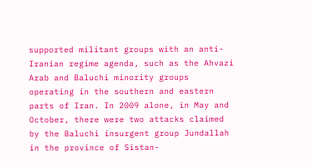supported militant groups with an anti-Iranian regime agenda, such as the Ahvazi Arab and Baluchi minority groups operating in the southern and eastern parts of Iran. In 2009 alone, in May and October, there were two attacks claimed by the Baluchi insurgent group Jundallah in the province of Sistan-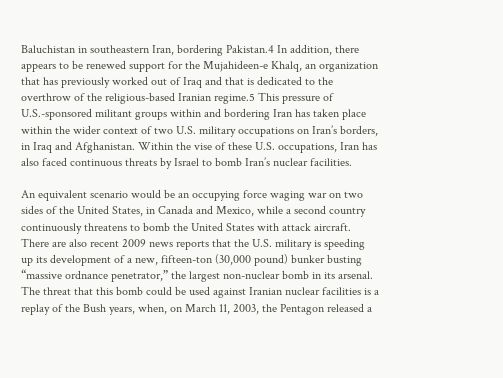Baluchistan in southeastern Iran, bordering Pakistan.4 In addition, there appears to be renewed support for the Mujahideen-e Khalq, an organization that has previously worked out of Iraq and that is dedicated to the overthrow of the religious-based Iranian regime.5 This pressure of U.S.-sponsored militant groups within and bordering Iran has taken place within the wider context of two U.S. military occupations on Iran’s borders, in Iraq and Afghanistan. Within the vise of these U.S. occupations, Iran has also faced continuous threats by Israel to bomb Iran’s nuclear facilities.

An equivalent scenario would be an occupying force waging war on two sides of the United States, in Canada and Mexico, while a second country continuously threatens to bomb the United States with attack aircraft. There are also recent 2009 news reports that the U.S. military is speeding up its development of a new, fifteen-ton (30,000 pound) bunker busting “massive ordnance penetrator,” the largest non-nuclear bomb in its arsenal. The threat that this bomb could be used against Iranian nuclear facilities is a replay of the Bush years, when, on March 11, 2003, the Pentagon released a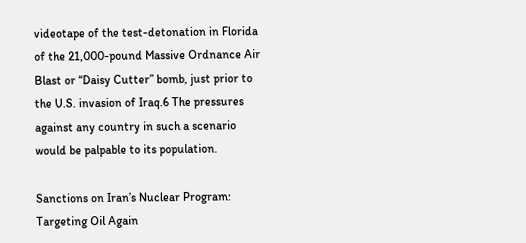videotape of the test-detonation in Florida of the 21,000-pound Massive Ordnance Air Blast or “Daisy Cutter” bomb, just prior to the U.S. invasion of Iraq.6 The pressures against any country in such a scenario would be palpable to its population.

Sanctions on Iran’s Nuclear Program: Targeting Oil Again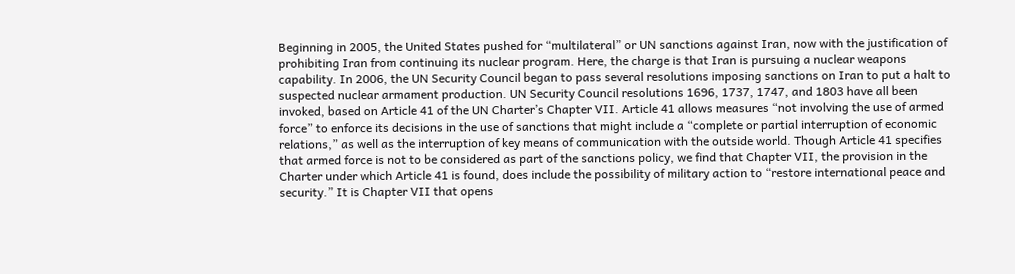Beginning in 2005, the United States pushed for “multilateral” or UN sanctions against Iran, now with the justification of prohibiting Iran from continuing its nuclear program. Here, the charge is that Iran is pursuing a nuclear weapons capability. In 2006, the UN Security Council began to pass several resolutions imposing sanctions on Iran to put a halt to suspected nuclear armament production. UN Security Council resolutions 1696, 1737, 1747, and 1803 have all been invoked, based on Article 41 of the UN Charter’s Chapter VII. Article 41 allows measures “not involving the use of armed force” to enforce its decisions in the use of sanctions that might include a “complete or partial interruption of economic relations,” as well as the interruption of key means of communication with the outside world. Though Article 41 specifies that armed force is not to be considered as part of the sanctions policy, we find that Chapter VII, the provision in the Charter under which Article 41 is found, does include the possibility of military action to “restore international peace and security.” It is Chapter VII that opens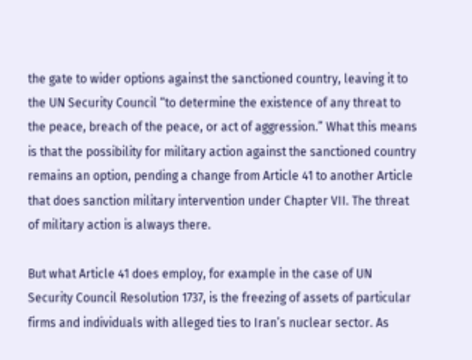the gate to wider options against the sanctioned country, leaving it to the UN Security Council “to determine the existence of any threat to the peace, breach of the peace, or act of aggression.” What this means is that the possibility for military action against the sanctioned country remains an option, pending a change from Article 41 to another Article that does sanction military intervention under Chapter VII. The threat of military action is always there.

But what Article 41 does employ, for example in the case of UN Security Council Resolution 1737, is the freezing of assets of particular firms and individuals with alleged ties to Iran’s nuclear sector. As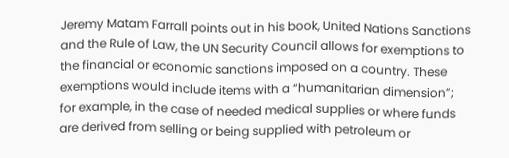Jeremy Matam Farrall points out in his book, United Nations Sanctions and the Rule of Law, the UN Security Council allows for exemptions to the financial or economic sanctions imposed on a country. These exemptions would include items with a “humanitarian dimension”; for example, in the case of needed medical supplies or where funds are derived from selling or being supplied with petroleum or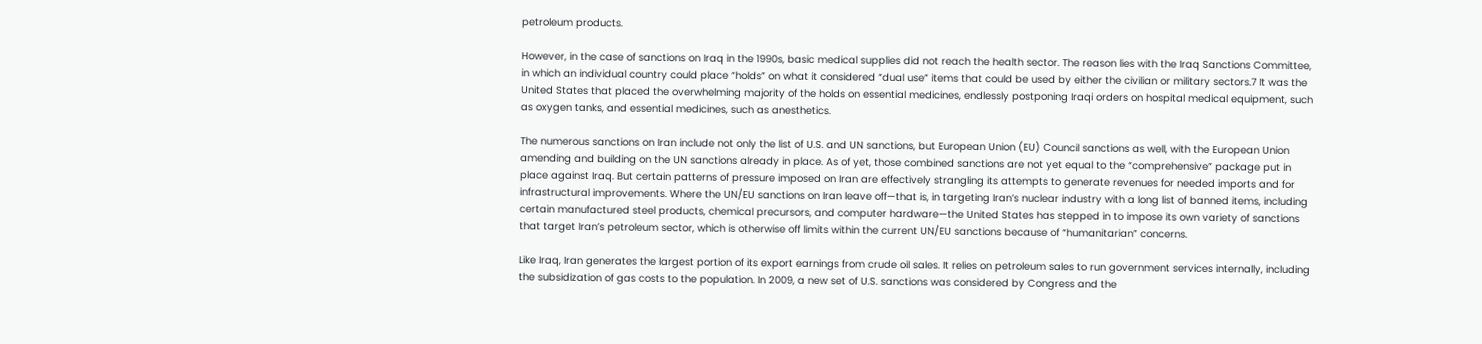petroleum products.

However, in the case of sanctions on Iraq in the 1990s, basic medical supplies did not reach the health sector. The reason lies with the Iraq Sanctions Committee, in which an individual country could place “holds” on what it considered “dual use” items that could be used by either the civilian or military sectors.7 It was the United States that placed the overwhelming majority of the holds on essential medicines, endlessly postponing Iraqi orders on hospital medical equipment, such as oxygen tanks, and essential medicines, such as anesthetics.

The numerous sanctions on Iran include not only the list of U.S. and UN sanctions, but European Union (EU) Council sanctions as well, with the European Union amending and building on the UN sanctions already in place. As of yet, those combined sanctions are not yet equal to the “comprehensive” package put in place against Iraq. But certain patterns of pressure imposed on Iran are effectively strangling its attempts to generate revenues for needed imports and for infrastructural improvements. Where the UN/EU sanctions on Iran leave off—that is, in targeting Iran’s nuclear industry with a long list of banned items, including certain manufactured steel products, chemical precursors, and computer hardware—the United States has stepped in to impose its own variety of sanctions that target Iran’s petroleum sector, which is otherwise off limits within the current UN/EU sanctions because of “humanitarian” concerns.

Like Iraq, Iran generates the largest portion of its export earnings from crude oil sales. It relies on petroleum sales to run government services internally, including the subsidization of gas costs to the population. In 2009, a new set of U.S. sanctions was considered by Congress and the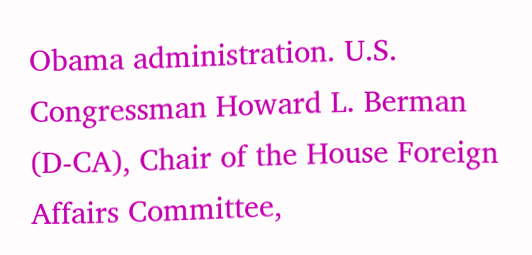Obama administration. U.S. Congressman Howard L. Berman (D-CA), Chair of the House Foreign Affairs Committee,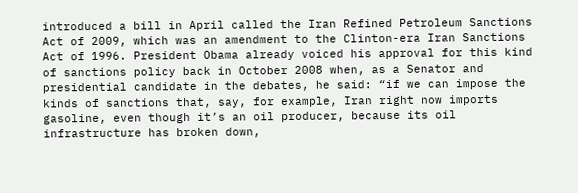introduced a bill in April called the Iran Refined Petroleum Sanctions Act of 2009, which was an amendment to the Clinton-era Iran Sanctions Act of 1996. President Obama already voiced his approval for this kind of sanctions policy back in October 2008 when, as a Senator and presidential candidate in the debates, he said: “if we can impose the kinds of sanctions that, say, for example, Iran right now imports gasoline, even though it’s an oil producer, because its oil infrastructure has broken down,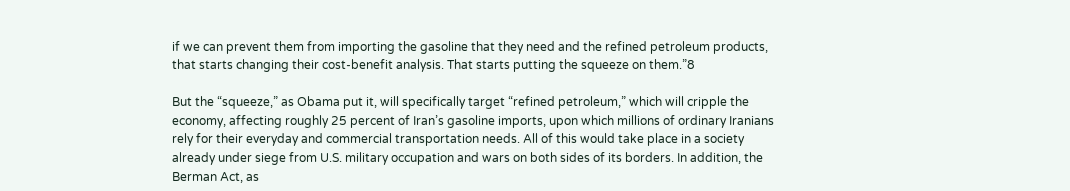if we can prevent them from importing the gasoline that they need and the refined petroleum products, that starts changing their cost-benefit analysis. That starts putting the squeeze on them.”8

But the “squeeze,” as Obama put it, will specifically target “refined petroleum,” which will cripple the economy, affecting roughly 25 percent of Iran’s gasoline imports, upon which millions of ordinary Iranians rely for their everyday and commercial transportation needs. All of this would take place in a society already under siege from U.S. military occupation and wars on both sides of its borders. In addition, the Berman Act, as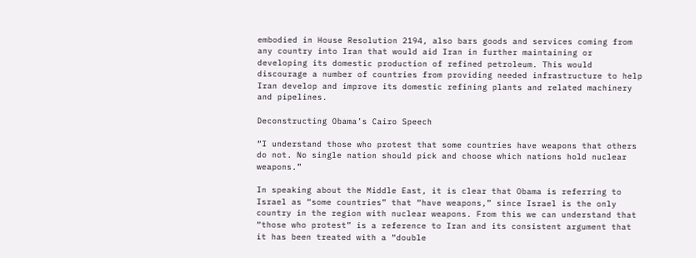embodied in House Resolution 2194, also bars goods and services coming from any country into Iran that would aid Iran in further maintaining or developing its domestic production of refined petroleum. This would discourage a number of countries from providing needed infrastructure to help Iran develop and improve its domestic refining plants and related machinery and pipelines.

Deconstructing Obama’s Cairo Speech

“I understand those who protest that some countries have weapons that others do not. No single nation should pick and choose which nations hold nuclear weapons.”

In speaking about the Middle East, it is clear that Obama is referring to Israel as “some countries” that “have weapons,” since Israel is the only country in the region with nuclear weapons. From this we can understand that “those who protest” is a reference to Iran and its consistent argument that it has been treated with a “double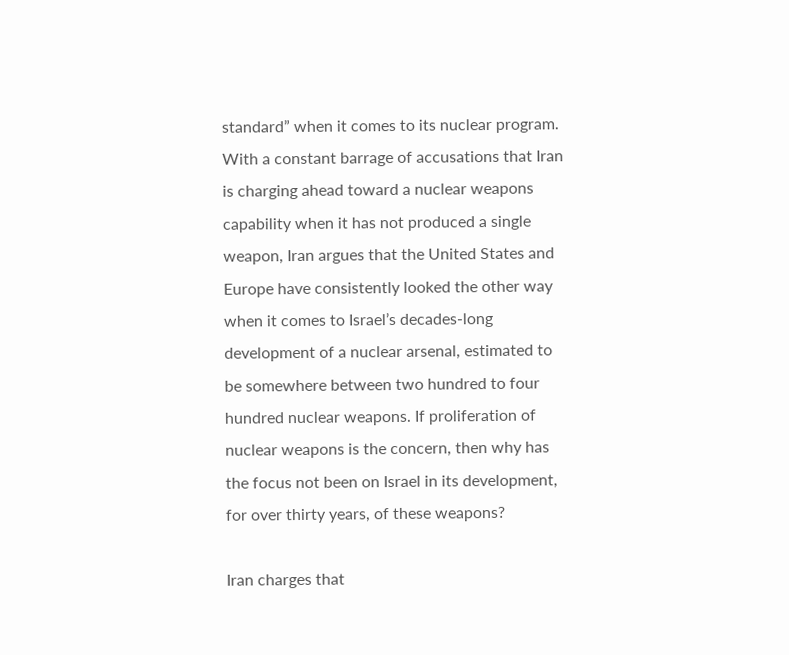standard” when it comes to its nuclear program. With a constant barrage of accusations that Iran is charging ahead toward a nuclear weapons capability when it has not produced a single weapon, Iran argues that the United States and Europe have consistently looked the other way when it comes to Israel’s decades-long development of a nuclear arsenal, estimated to be somewhere between two hundred to four hundred nuclear weapons. If proliferation of nuclear weapons is the concern, then why has the focus not been on Israel in its development, for over thirty years, of these weapons?

Iran charges that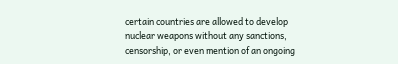certain countries are allowed to develop nuclear weapons without any sanctions, censorship, or even mention of an ongoing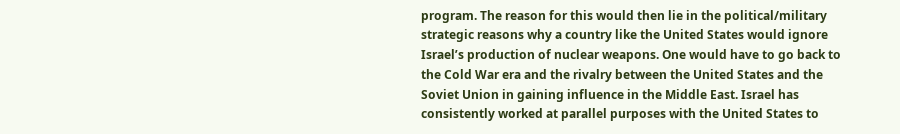program. The reason for this would then lie in the political/military strategic reasons why a country like the United States would ignore Israel’s production of nuclear weapons. One would have to go back to the Cold War era and the rivalry between the United States and the Soviet Union in gaining influence in the Middle East. Israel has consistently worked at parallel purposes with the United States to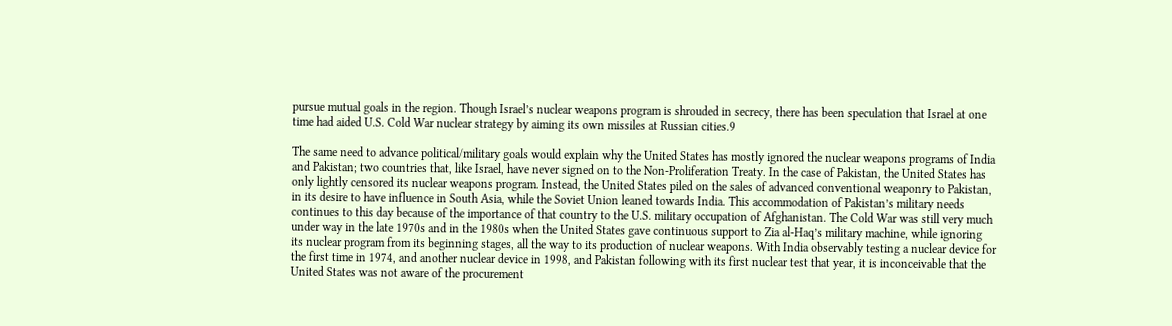pursue mutual goals in the region. Though Israel’s nuclear weapons program is shrouded in secrecy, there has been speculation that Israel at one time had aided U.S. Cold War nuclear strategy by aiming its own missiles at Russian cities.9

The same need to advance political/military goals would explain why the United States has mostly ignored the nuclear weapons programs of India and Pakistan; two countries that, like Israel, have never signed on to the Non-Proliferation Treaty. In the case of Pakistan, the United States has only lightly censored its nuclear weapons program. Instead, the United States piled on the sales of advanced conventional weaponry to Pakistan, in its desire to have influence in South Asia, while the Soviet Union leaned towards India. This accommodation of Pakistan’s military needs continues to this day because of the importance of that country to the U.S. military occupation of Afghanistan. The Cold War was still very much under way in the late 1970s and in the 1980s when the United States gave continuous support to Zia al-Haq’s military machine, while ignoring its nuclear program from its beginning stages, all the way to its production of nuclear weapons. With India observably testing a nuclear device for the first time in 1974, and another nuclear device in 1998, and Pakistan following with its first nuclear test that year, it is inconceivable that the United States was not aware of the procurement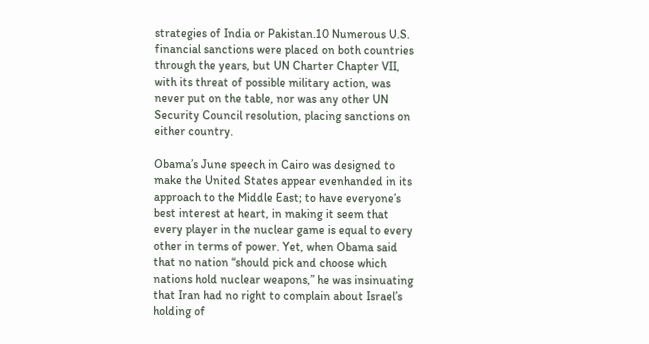strategies of India or Pakistan.10 Numerous U.S. financial sanctions were placed on both countries through the years, but UN Charter Chapter VII, with its threat of possible military action, was never put on the table, nor was any other UN Security Council resolution, placing sanctions on either country.

Obama’s June speech in Cairo was designed to make the United States appear evenhanded in its approach to the Middle East; to have everyone’s best interest at heart, in making it seem that every player in the nuclear game is equal to every other in terms of power. Yet, when Obama said that no nation “should pick and choose which nations hold nuclear weapons,” he was insinuating that Iran had no right to complain about Israel’s holding of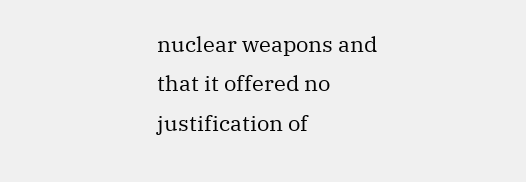nuclear weapons and that it offered no justification of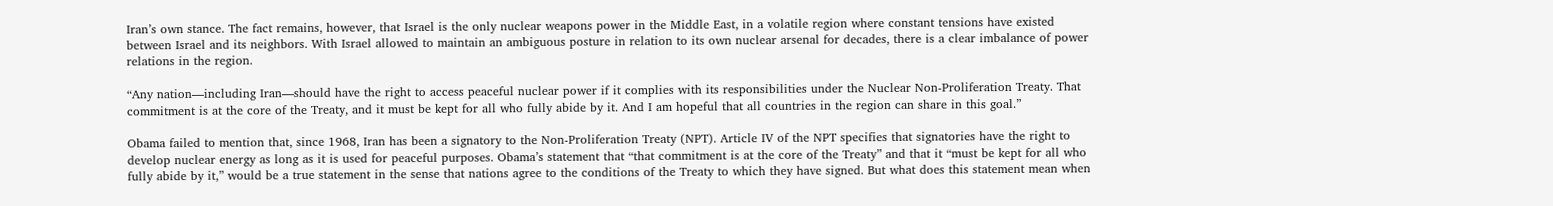Iran’s own stance. The fact remains, however, that Israel is the only nuclear weapons power in the Middle East, in a volatile region where constant tensions have existed between Israel and its neighbors. With Israel allowed to maintain an ambiguous posture in relation to its own nuclear arsenal for decades, there is a clear imbalance of power relations in the region.

“Any nation—including Iran—should have the right to access peaceful nuclear power if it complies with its responsibilities under the Nuclear Non-Proliferation Treaty. That commitment is at the core of the Treaty, and it must be kept for all who fully abide by it. And I am hopeful that all countries in the region can share in this goal.”

Obama failed to mention that, since 1968, Iran has been a signatory to the Non-Proliferation Treaty (NPT). Article IV of the NPT specifies that signatories have the right to develop nuclear energy as long as it is used for peaceful purposes. Obama’s statement that “that commitment is at the core of the Treaty” and that it “must be kept for all who fully abide by it,” would be a true statement in the sense that nations agree to the conditions of the Treaty to which they have signed. But what does this statement mean when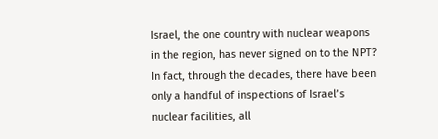Israel, the one country with nuclear weapons in the region, has never signed on to the NPT? In fact, through the decades, there have been only a handful of inspections of Israel’s nuclear facilities, all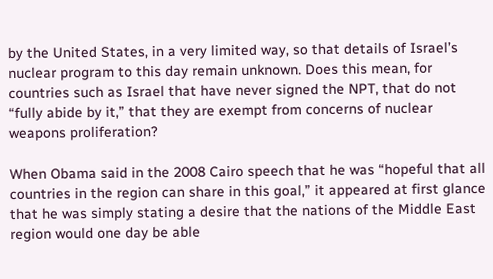by the United States, in a very limited way, so that details of Israel’s nuclear program to this day remain unknown. Does this mean, for countries such as Israel that have never signed the NPT, that do not “fully abide by it,” that they are exempt from concerns of nuclear weapons proliferation?

When Obama said in the 2008 Cairo speech that he was “hopeful that all countries in the region can share in this goal,” it appeared at first glance that he was simply stating a desire that the nations of the Middle East region would one day be able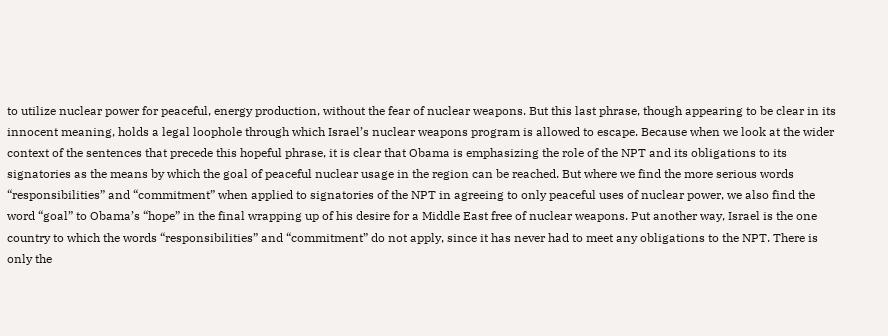to utilize nuclear power for peaceful, energy production, without the fear of nuclear weapons. But this last phrase, though appearing to be clear in its innocent meaning, holds a legal loophole through which Israel’s nuclear weapons program is allowed to escape. Because when we look at the wider context of the sentences that precede this hopeful phrase, it is clear that Obama is emphasizing the role of the NPT and its obligations to its signatories as the means by which the goal of peaceful nuclear usage in the region can be reached. But where we find the more serious words “responsibilities” and “commitment” when applied to signatories of the NPT in agreeing to only peaceful uses of nuclear power, we also find the word “goal” to Obama’s “hope” in the final wrapping up of his desire for a Middle East free of nuclear weapons. Put another way, Israel is the one country to which the words “responsibilities” and “commitment” do not apply, since it has never had to meet any obligations to the NPT. There is only the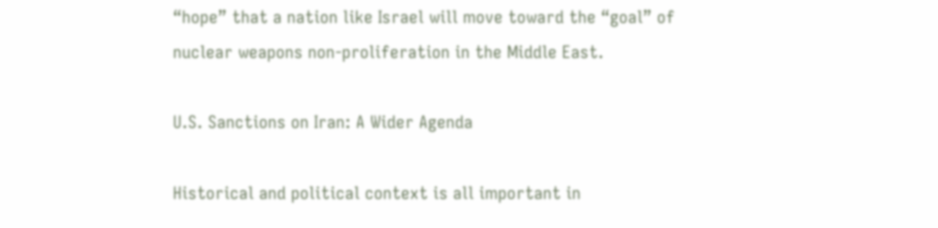“hope” that a nation like Israel will move toward the “goal” of nuclear weapons non-proliferation in the Middle East.

U.S. Sanctions on Iran: A Wider Agenda

Historical and political context is all important in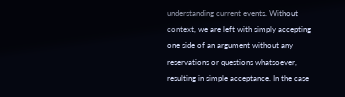understanding current events. Without context, we are left with simply accepting one side of an argument without any reservations or questions whatsoever, resulting in simple acceptance. In the case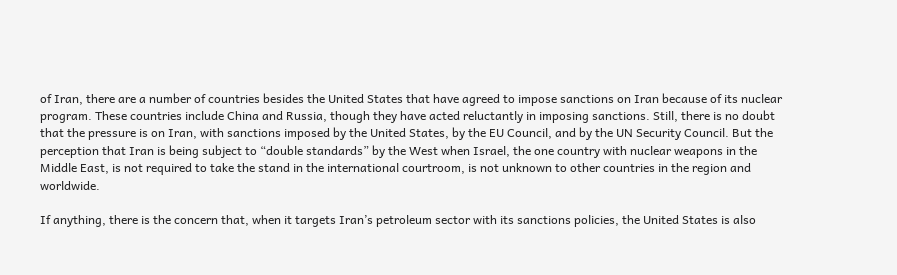of Iran, there are a number of countries besides the United States that have agreed to impose sanctions on Iran because of its nuclear program. These countries include China and Russia, though they have acted reluctantly in imposing sanctions. Still, there is no doubt that the pressure is on Iran, with sanctions imposed by the United States, by the EU Council, and by the UN Security Council. But the perception that Iran is being subject to “double standards” by the West when Israel, the one country with nuclear weapons in the Middle East, is not required to take the stand in the international courtroom, is not unknown to other countries in the region and worldwide.

If anything, there is the concern that, when it targets Iran’s petroleum sector with its sanctions policies, the United States is also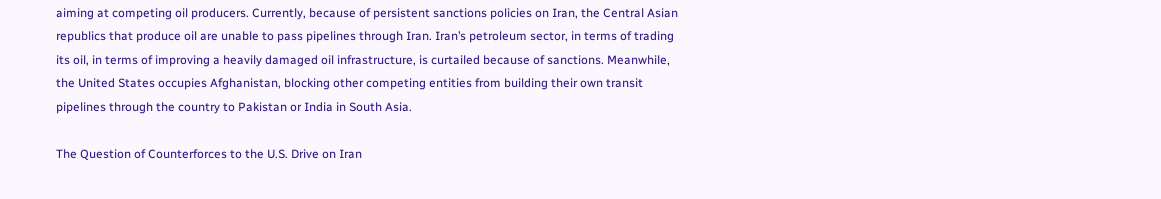aiming at competing oil producers. Currently, because of persistent sanctions policies on Iran, the Central Asian republics that produce oil are unable to pass pipelines through Iran. Iran’s petroleum sector, in terms of trading its oil, in terms of improving a heavily damaged oil infrastructure, is curtailed because of sanctions. Meanwhile, the United States occupies Afghanistan, blocking other competing entities from building their own transit pipelines through the country to Pakistan or India in South Asia.

The Question of Counterforces to the U.S. Drive on Iran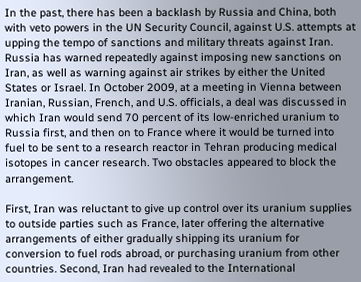In the past, there has been a backlash by Russia and China, both with veto powers in the UN Security Council, against U.S. attempts at upping the tempo of sanctions and military threats against Iran. Russia has warned repeatedly against imposing new sanctions on Iran, as well as warning against air strikes by either the United States or Israel. In October 2009, at a meeting in Vienna between Iranian, Russian, French, and U.S. officials, a deal was discussed in which Iran would send 70 percent of its low-enriched uranium to Russia first, and then on to France where it would be turned into fuel to be sent to a research reactor in Tehran producing medical isotopes in cancer research. Two obstacles appeared to block the arrangement.

First, Iran was reluctant to give up control over its uranium supplies to outside parties such as France, later offering the alternative arrangements of either gradually shipping its uranium for conversion to fuel rods abroad, or purchasing uranium from other countries. Second, Iran had revealed to the International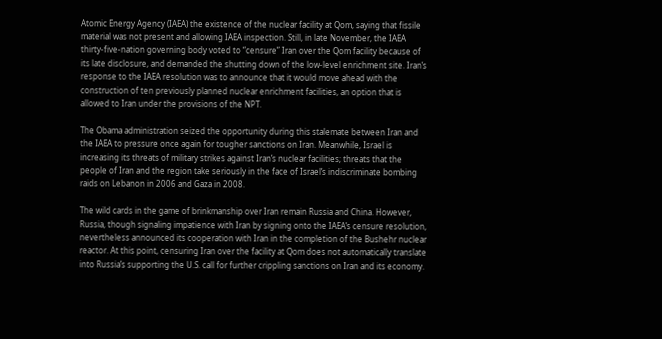Atomic Energy Agency (IAEA) the existence of the nuclear facility at Qom, saying that fissile material was not present and allowing IAEA inspection. Still, in late November, the IAEA thirty-five-nation governing body voted to “censure” Iran over the Qom facility because of its late disclosure, and demanded the shutting down of the low-level enrichment site. Iran’s response to the IAEA resolution was to announce that it would move ahead with the construction of ten previously planned nuclear enrichment facilities, an option that is allowed to Iran under the provisions of the NPT.

The Obama administration seized the opportunity during this stalemate between Iran and the IAEA to pressure once again for tougher sanctions on Iran. Meanwhile, Israel is increasing its threats of military strikes against Iran’s nuclear facilities; threats that the people of Iran and the region take seriously in the face of Israel’s indiscriminate bombing raids on Lebanon in 2006 and Gaza in 2008.

The wild cards in the game of brinkmanship over Iran remain Russia and China. However, Russia, though signaling impatience with Iran by signing onto the IAEA’s censure resolution, nevertheless announced its cooperation with Iran in the completion of the Bushehr nuclear reactor. At this point, censuring Iran over the facility at Qom does not automatically translate into Russia’s supporting the U.S. call for further crippling sanctions on Iran and its economy.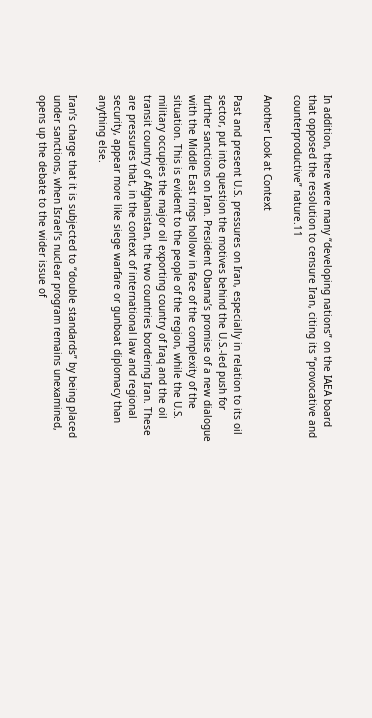In addition, there were many “developing nations” on the IAEA board that opposed the resolution to censure Iran, citing its “provocative and counterproductive” nature.11

Another Look at Context

Past and present U.S. pressures on Iran, especially in relation to its oil sector, put into question the motives behind the U.S.-led push for further sanctions on Iran. President Obama’s promise of a new dialogue with the Middle East rings hollow in face of the complexity of the situation. This is evident to the people of the region, while the U.S. military occupies the major oil exporting country of Iraq and the oil transit country of Afghanistan, the two countries bordering Iran. These are pressures that, in the context of international law and regional security, appear more like siege warfare or gunboat diplomacy than anything else.

Iran’s charge that it is subjected to “double standards” by being placed under sanctions, when Israel’s nuclear program remains unexamined, opens up the debate to the wider issue of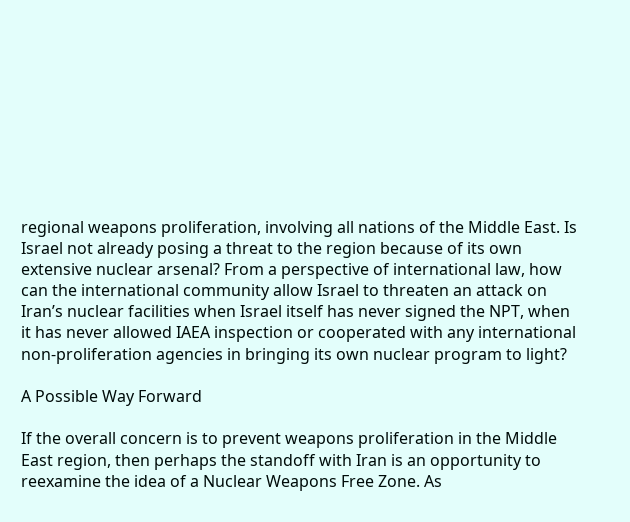regional weapons proliferation, involving all nations of the Middle East. Is Israel not already posing a threat to the region because of its own extensive nuclear arsenal? From a perspective of international law, how can the international community allow Israel to threaten an attack on Iran’s nuclear facilities when Israel itself has never signed the NPT, when it has never allowed IAEA inspection or cooperated with any international non-proliferation agencies in bringing its own nuclear program to light?

A Possible Way Forward

If the overall concern is to prevent weapons proliferation in the Middle East region, then perhaps the standoff with Iran is an opportunity to reexamine the idea of a Nuclear Weapons Free Zone. As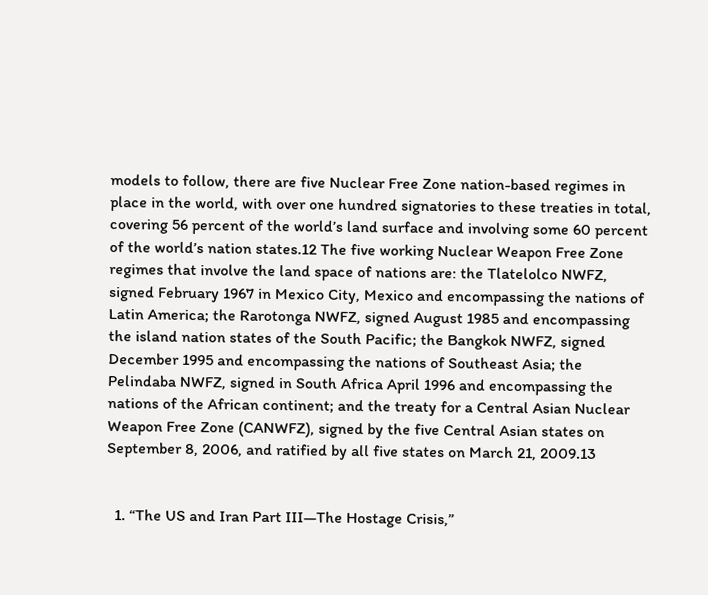models to follow, there are five Nuclear Free Zone nation-based regimes in place in the world, with over one hundred signatories to these treaties in total, covering 56 percent of the world’s land surface and involving some 60 percent of the world’s nation states.12 The five working Nuclear Weapon Free Zone regimes that involve the land space of nations are: the Tlatelolco NWFZ, signed February 1967 in Mexico City, Mexico and encompassing the nations of Latin America; the Rarotonga NWFZ, signed August 1985 and encompassing the island nation states of the South Pacific; the Bangkok NWFZ, signed December 1995 and encompassing the nations of Southeast Asia; the Pelindaba NWFZ, signed in South Africa April 1996 and encompassing the nations of the African continent; and the treaty for a Central Asian Nuclear Weapon Free Zone (CANWFZ), signed by the five Central Asian states on September 8, 2006, and ratified by all five states on March 21, 2009.13


  1. “The US and Iran Part III—The Hostage Crisis,”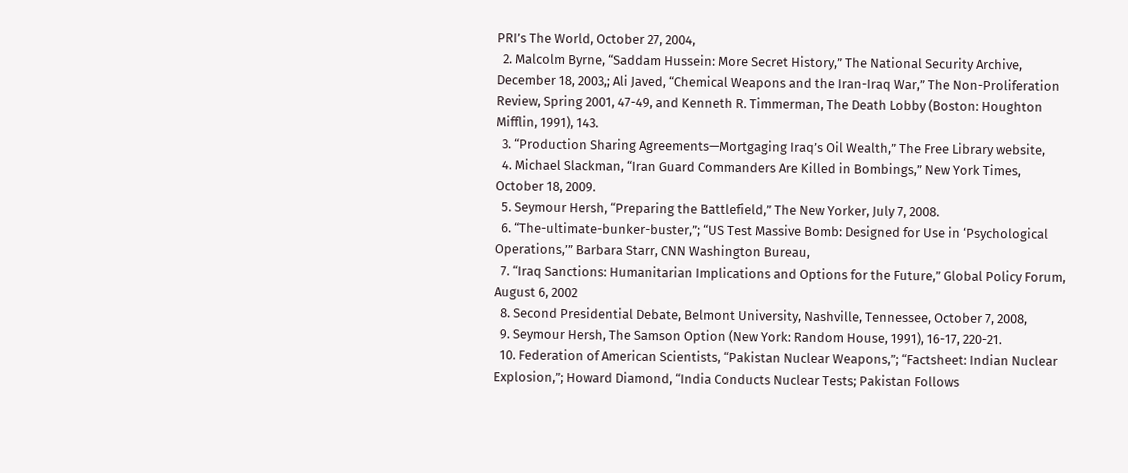PRI’s The World, October 27, 2004,
  2. Malcolm Byrne, “Saddam Hussein: More Secret History,” The National Security Archive, December 18, 2003,; Ali Javed, “Chemical Weapons and the Iran-Iraq War,” The Non-Proliferation Review, Spring 2001, 47-49, and Kenneth R. Timmerman, The Death Lobby (Boston: Houghton Mifflin, 1991), 143.
  3. “Production Sharing Agreements—Mortgaging Iraq’s Oil Wealth,” The Free Library website,
  4. Michael Slackman, “Iran Guard Commanders Are Killed in Bombings,” New York Times, October 18, 2009.
  5. Seymour Hersh, “Preparing the Battlefield,” The New Yorker, July 7, 2008.
  6. “The-ultimate-bunker-buster,”; “US Test Massive Bomb: Designed for Use in ‘Psychological Operations,’” Barbara Starr, CNN Washington Bureau,
  7. “Iraq Sanctions: Humanitarian Implications and Options for the Future,” Global Policy Forum, August 6, 2002
  8. Second Presidential Debate, Belmont University, Nashville, Tennessee, October 7, 2008,
  9. Seymour Hersh, The Samson Option (New York: Random House, 1991), 16-17, 220-21.
  10. Federation of American Scientists, “Pakistan Nuclear Weapons,”; “Factsheet: Indian Nuclear Explosion,”; Howard Diamond, “India Conducts Nuclear Tests; Pakistan Follows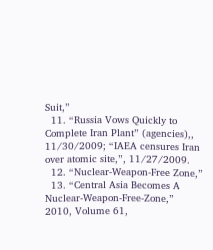Suit,”
  11. “Russia Vows Quickly to Complete Iran Plant” (agencies),, 11/30/2009; “IAEA censures Iran over atomic site,”, 11/27/2009.
  12. “Nuclear-Weapon-Free Zone,”
  13. “Central Asia Becomes A Nuclear-Weapon-Free-Zone,”
2010, Volume 61,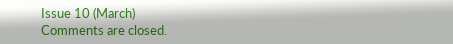Issue 10 (March)
Comments are closed.